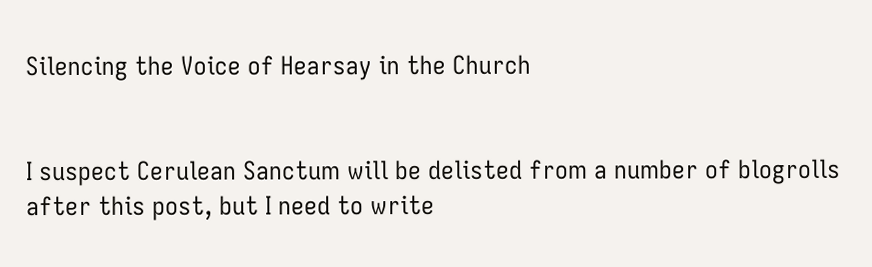Silencing the Voice of Hearsay in the Church


I suspect Cerulean Sanctum will be delisted from a number of blogrolls after this post, but I need to write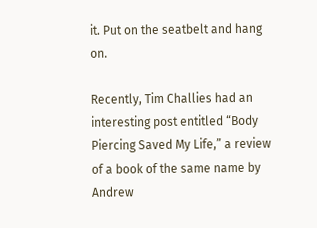it. Put on the seatbelt and hang on.

Recently, Tim Challies had an interesting post entitled “Body Piercing Saved My Life,” a review of a book of the same name by Andrew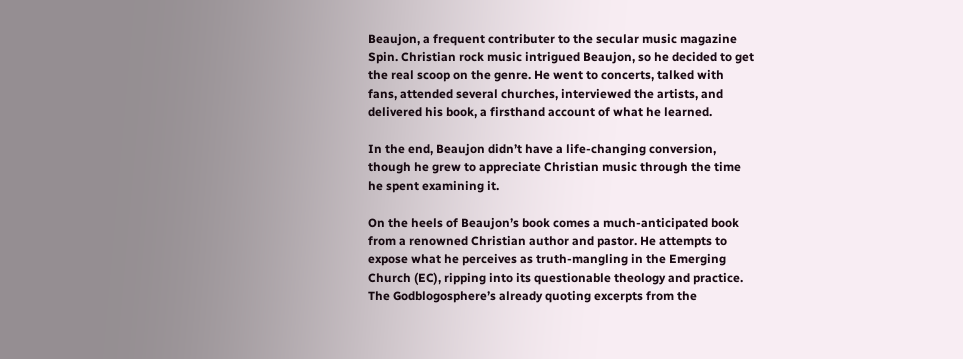Beaujon, a frequent contributer to the secular music magazine Spin. Christian rock music intrigued Beaujon, so he decided to get the real scoop on the genre. He went to concerts, talked with fans, attended several churches, interviewed the artists, and delivered his book, a firsthand account of what he learned.

In the end, Beaujon didn’t have a life-changing conversion, though he grew to appreciate Christian music through the time he spent examining it.

On the heels of Beaujon’s book comes a much-anticipated book from a renowned Christian author and pastor. He attempts to expose what he perceives as truth-mangling in the Emerging Church (EC), ripping into its questionable theology and practice. The Godblogosphere’s already quoting excerpts from the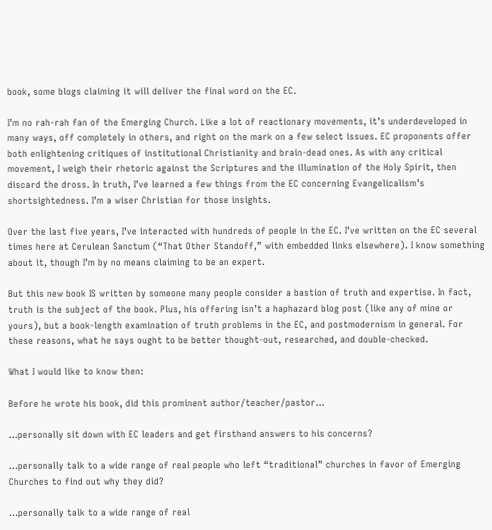book, some blogs claiming it will deliver the final word on the EC.

I’m no rah-rah fan of the Emerging Church. Like a lot of reactionary movements, it’s underdeveloped in many ways, off completely in others, and right on the mark on a few select issues. EC proponents offer both enlightening critiques of institutional Christianity and brain-dead ones. As with any critical movement, I weigh their rhetoric against the Scriptures and the illumination of the Holy Spirit, then discard the dross. In truth, I’ve learned a few things from the EC concerning Evangelicalism’s shortsightedness. I’m a wiser Christian for those insights.

Over the last five years, I’ve interacted with hundreds of people in the EC. I’ve written on the EC several times here at Cerulean Sanctum (“That Other Standoff,” with embedded links elsewhere). I know something about it, though I’m by no means claiming to be an expert.

But this new book IS written by someone many people consider a bastion of truth and expertise. In fact, truth is the subject of the book. Plus, his offering isn’t a haphazard blog post (like any of mine or yours), but a book-length examination of truth problems in the EC, and postmodernism in general. For these reasons, what he says ought to be better thought-out, researched, and double-checked.

What I would like to know then:

Before he wrote his book, did this prominent author/teacher/pastor…

…personally sit down with EC leaders and get firsthand answers to his concerns?

…personally talk to a wide range of real people who left “traditional” churches in favor of Emerging Churches to find out why they did?

…personally talk to a wide range of real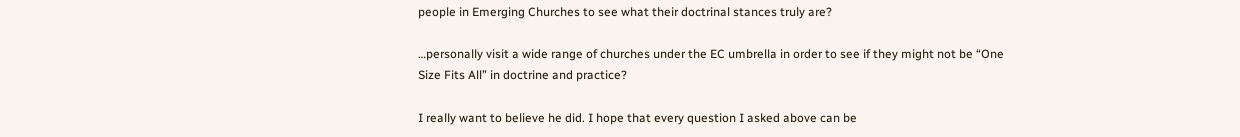people in Emerging Churches to see what their doctrinal stances truly are?

…personally visit a wide range of churches under the EC umbrella in order to see if they might not be “One Size Fits All” in doctrine and practice?

I really want to believe he did. I hope that every question I asked above can be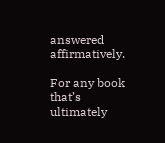answered affirmatively.

For any book that’s ultimately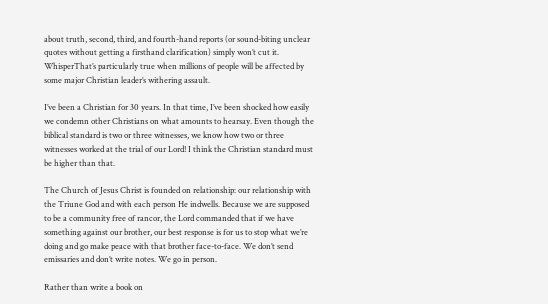about truth, second, third, and fourth-hand reports (or sound-biting unclear quotes without getting a firsthand clarification) simply won’t cut it. WhisperThat’s particularly true when millions of people will be affected by some major Christian leader’s withering assault.

I’ve been a Christian for 30 years. In that time, I’ve been shocked how easily we condemn other Christians on what amounts to hearsay. Even though the biblical standard is two or three witnesses, we know how two or three witnesses worked at the trial of our Lord! I think the Christian standard must be higher than that.

The Church of Jesus Christ is founded on relationship: our relationship with the Triune God and with each person He indwells. Because we are supposed to be a community free of rancor, the Lord commanded that if we have something against our brother, our best response is for us to stop what we’re doing and go make peace with that brother face-to-face. We don’t send emissaries and don’t write notes. We go in person.

Rather than write a book on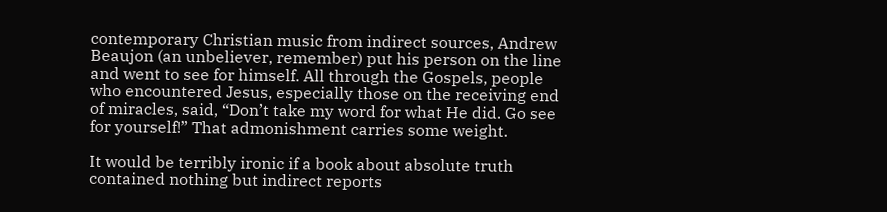contemporary Christian music from indirect sources, Andrew Beaujon (an unbeliever, remember) put his person on the line and went to see for himself. All through the Gospels, people who encountered Jesus, especially those on the receiving end of miracles, said, “Don’t take my word for what He did. Go see for yourself!” That admonishment carries some weight.

It would be terribly ironic if a book about absolute truth contained nothing but indirect reports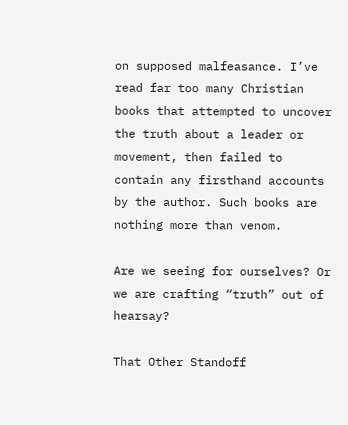on supposed malfeasance. I’ve read far too many Christian books that attempted to uncover the truth about a leader or movement, then failed to contain any firsthand accounts by the author. Such books are nothing more than venom.

Are we seeing for ourselves? Or we are crafting “truth” out of hearsay?

That Other Standoff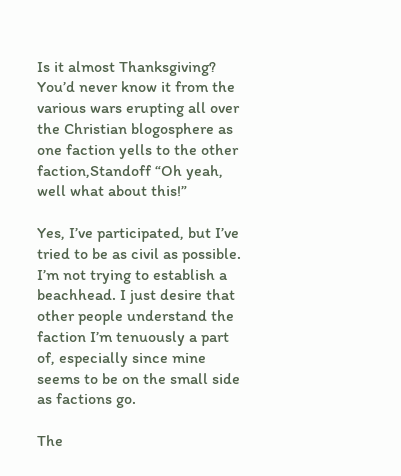Is it almost Thanksgiving? You’d never know it from the various wars erupting all over the Christian blogosphere as one faction yells to the other faction,Standoff “Oh yeah, well what about this!”

Yes, I’ve participated, but I’ve tried to be as civil as possible. I’m not trying to establish a beachhead. I just desire that other people understand the faction I’m tenuously a part of, especially since mine seems to be on the small side as factions go.

The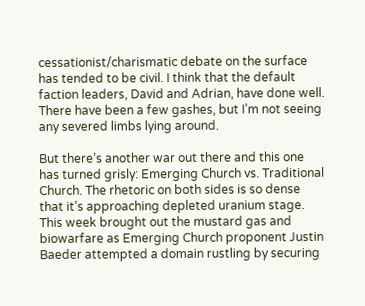cessationist/charismatic debate on the surface has tended to be civil. I think that the default faction leaders, David and Adrian, have done well. There have been a few gashes, but I’m not seeing any severed limbs lying around.

But there’s another war out there and this one has turned grisly: Emerging Church vs. Traditional Church. The rhetoric on both sides is so dense that it’s approaching depleted uranium stage. This week brought out the mustard gas and biowarfare as Emerging Church proponent Justin Baeder attempted a domain rustling by securing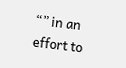“” in an effort to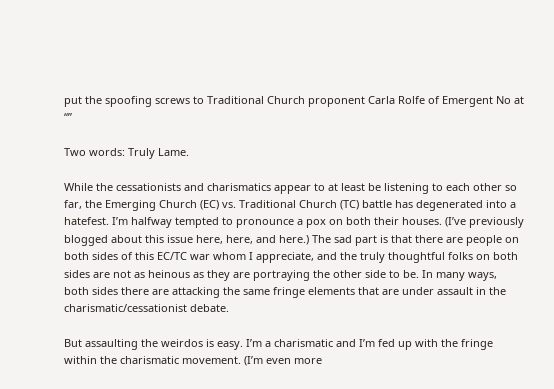put the spoofing screws to Traditional Church proponent Carla Rolfe of Emergent No at “”

Two words: Truly Lame.

While the cessationists and charismatics appear to at least be listening to each other so far, the Emerging Church (EC) vs. Traditional Church (TC) battle has degenerated into a hatefest. I’m halfway tempted to pronounce a pox on both their houses. (I’ve previously blogged about this issue here, here, and here.) The sad part is that there are people on both sides of this EC/TC war whom I appreciate, and the truly thoughtful folks on both sides are not as heinous as they are portraying the other side to be. In many ways, both sides there are attacking the same fringe elements that are under assault in the charismatic/cessationist debate.

But assaulting the weirdos is easy. I’m a charismatic and I’m fed up with the fringe within the charismatic movement. (I’m even more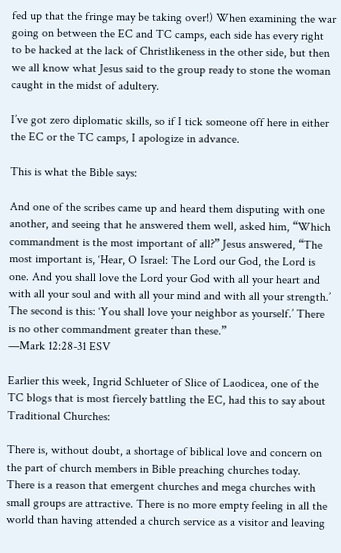fed up that the fringe may be taking over!) When examining the war going on between the EC and TC camps, each side has every right to be hacked at the lack of Christlikeness in the other side, but then we all know what Jesus said to the group ready to stone the woman caught in the midst of adultery.

I’ve got zero diplomatic skills, so if I tick someone off here in either the EC or the TC camps, I apologize in advance.

This is what the Bible says:

And one of the scribes came up and heard them disputing with one another, and seeing that he answered them well, asked him, “Which commandment is the most important of all?” Jesus answered, “The most important is, ‘Hear, O Israel: The Lord our God, the Lord is one. And you shall love the Lord your God with all your heart and with all your soul and with all your mind and with all your strength.’ The second is this: ‘You shall love your neighbor as yourself.’ There is no other commandment greater than these.”
—Mark 12:28-31 ESV

Earlier this week, Ingrid Schlueter of Slice of Laodicea, one of the TC blogs that is most fiercely battling the EC, had this to say about Traditional Churches:

There is, without doubt, a shortage of biblical love and concern on the part of church members in Bible preaching churches today. There is a reason that emergent churches and mega churches with small groups are attractive. There is no more empty feeling in all the world than having attended a church service as a visitor and leaving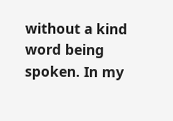without a kind word being spoken. In my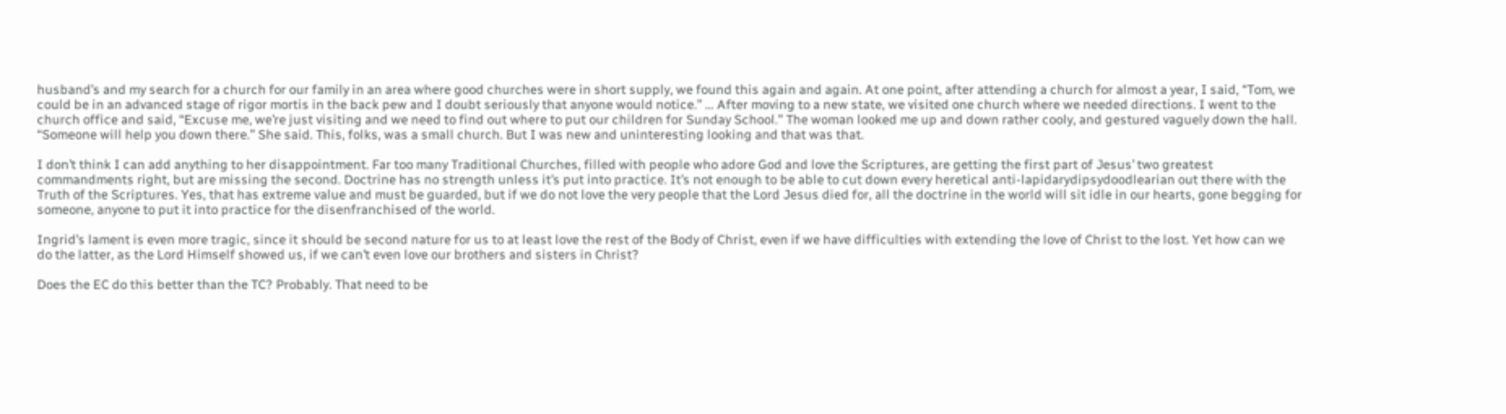husband’s and my search for a church for our family in an area where good churches were in short supply, we found this again and again. At one point, after attending a church for almost a year, I said, “Tom, we could be in an advanced stage of rigor mortis in the back pew and I doubt seriously that anyone would notice.” … After moving to a new state, we visited one church where we needed directions. I went to the church office and said, “Excuse me, we’re just visiting and we need to find out where to put our children for Sunday School.” The woman looked me up and down rather cooly, and gestured vaguely down the hall. “Someone will help you down there.” She said. This, folks, was a small church. But I was new and uninteresting looking and that was that.

I don’t think I can add anything to her disappointment. Far too many Traditional Churches, filled with people who adore God and love the Scriptures, are getting the first part of Jesus’ two greatest commandments right, but are missing the second. Doctrine has no strength unless it’s put into practice. It’s not enough to be able to cut down every heretical anti-lapidarydipsydoodlearian out there with the Truth of the Scriptures. Yes, that has extreme value and must be guarded, but if we do not love the very people that the Lord Jesus died for, all the doctrine in the world will sit idle in our hearts, gone begging for someone, anyone to put it into practice for the disenfranchised of the world.

Ingrid’s lament is even more tragic, since it should be second nature for us to at least love the rest of the Body of Christ, even if we have difficulties with extending the love of Christ to the lost. Yet how can we do the latter, as the Lord Himself showed us, if we can’t even love our brothers and sisters in Christ?

Does the EC do this better than the TC? Probably. That need to be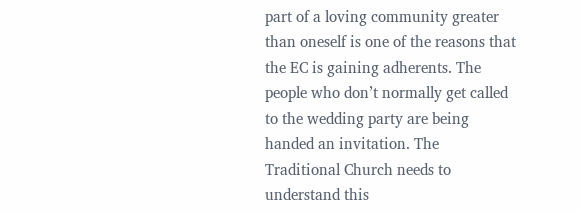part of a loving community greater than oneself is one of the reasons that the EC is gaining adherents. The people who don’t normally get called to the wedding party are being handed an invitation. The Traditional Church needs to understand this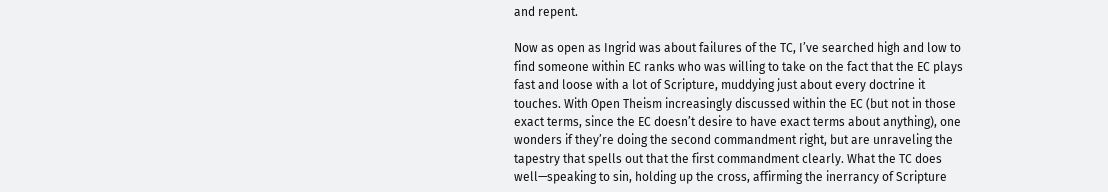and repent.

Now as open as Ingrid was about failures of the TC, I’ve searched high and low to find someone within EC ranks who was willing to take on the fact that the EC plays fast and loose with a lot of Scripture, muddying just about every doctrine it touches. With Open Theism increasingly discussed within the EC (but not in those exact terms, since the EC doesn’t desire to have exact terms about anything), one wonders if they’re doing the second commandment right, but are unraveling the tapestry that spells out that the first commandment clearly. What the TC does well—speaking to sin, holding up the cross, affirming the inerrancy of Scripture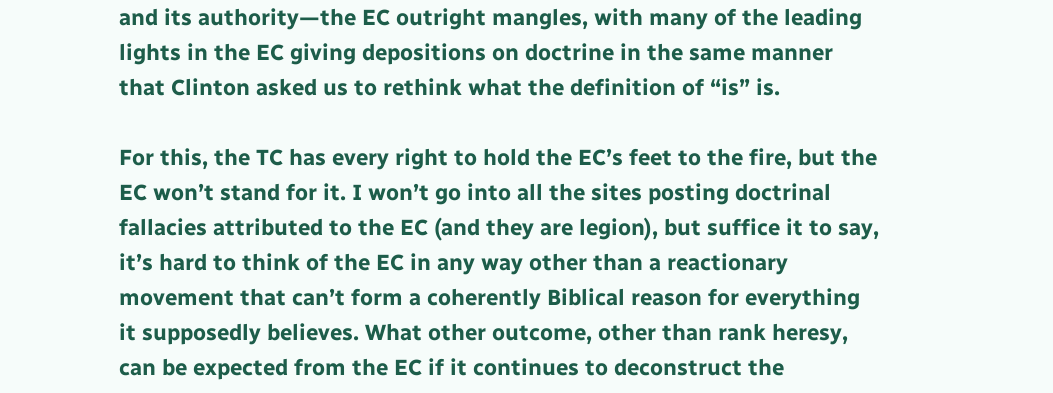and its authority—the EC outright mangles, with many of the leading lights in the EC giving depositions on doctrine in the same manner that Clinton asked us to rethink what the definition of “is” is.

For this, the TC has every right to hold the EC’s feet to the fire, but the EC won’t stand for it. I won’t go into all the sites posting doctrinal fallacies attributed to the EC (and they are legion), but suffice it to say, it’s hard to think of the EC in any way other than a reactionary movement that can’t form a coherently Biblical reason for everything it supposedly believes. What other outcome, other than rank heresy, can be expected from the EC if it continues to deconstruct the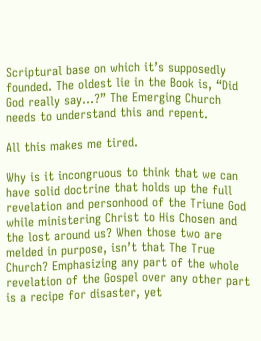Scriptural base on which it’s supposedly founded. The oldest lie in the Book is, “Did God really say…?” The Emerging Church needs to understand this and repent.

All this makes me tired.

Why is it incongruous to think that we can have solid doctrine that holds up the full revelation and personhood of the Triune God while ministering Christ to His Chosen and the lost around us? When those two are melded in purpose, isn’t that The True Church? Emphasizing any part of the whole revelation of the Gospel over any other part is a recipe for disaster, yet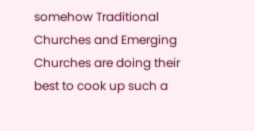somehow Traditional Churches and Emerging Churches are doing their best to cook up such a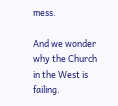mess.

And we wonder why the Church in the West is failing.